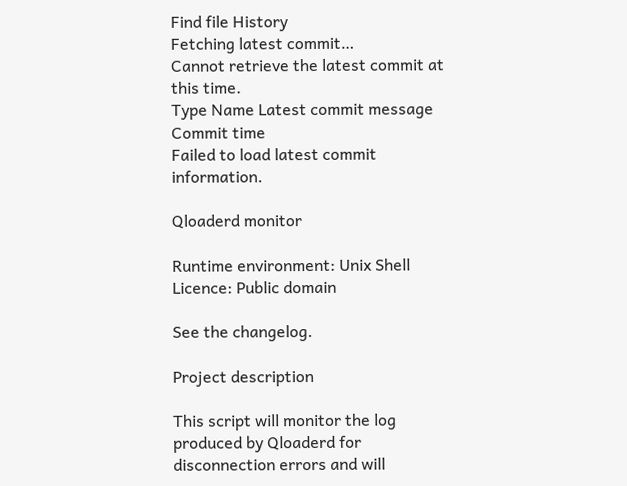Find file History
Fetching latest commit…
Cannot retrieve the latest commit at this time.
Type Name Latest commit message Commit time
Failed to load latest commit information.

Qloaderd monitor

Runtime environment: Unix Shell
Licence: Public domain

See the changelog.

Project description

This script will monitor the log produced by Qloaderd for disconnection errors and will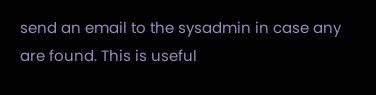send an email to the sysadmin in case any are found. This is useful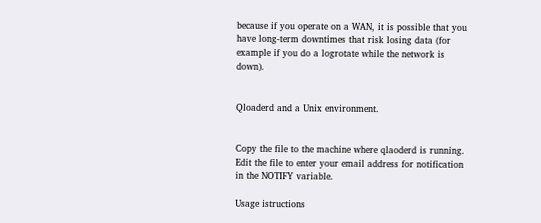because if you operate on a WAN, it is possible that you have long-term downtimes that risk losing data (for example if you do a logrotate while the network is down).


Qloaderd and a Unix environment.


Copy the file to the machine where qlaoderd is running. Edit the file to enter your email address for notification in the NOTIFY variable.

Usage istructions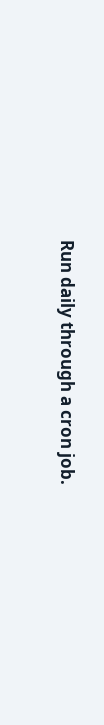Run daily through a cron job.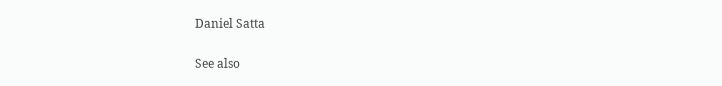Daniel Satta

See also